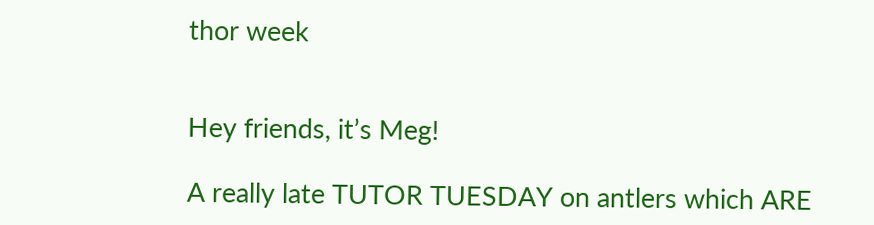thor week


Hey friends, it’s Meg!

A really late TUTOR TUESDAY on antlers which ARE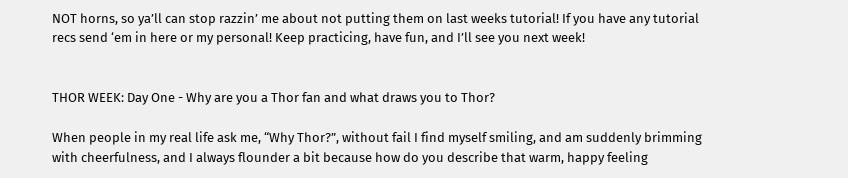NOT horns, so ya’ll can stop razzin’ me about not putting them on last weeks tutorial! If you have any tutorial recs send ‘em in here or my personal! Keep practicing, have fun, and I’ll see you next week!


THOR WEEK: Day One - Why are you a Thor fan and what draws you to Thor?

When people in my real life ask me, “Why Thor?”, without fail I find myself smiling, and am suddenly brimming with cheerfulness, and I always flounder a bit because how do you describe that warm, happy feeling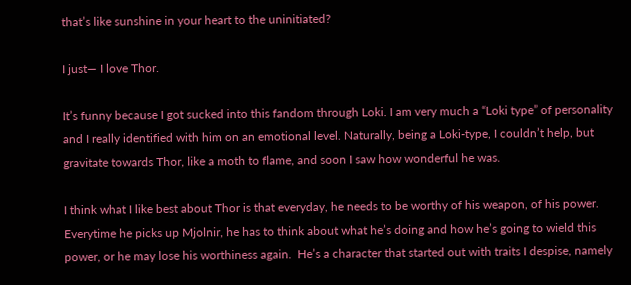that’s like sunshine in your heart to the uninitiated?

I just— I love Thor.

It’s funny because I got sucked into this fandom through Loki. I am very much a “Loki type” of personality and I really identified with him on an emotional level. Naturally, being a Loki-type, I couldn’t help, but gravitate towards Thor, like a moth to flame, and soon I saw how wonderful he was.

I think what I like best about Thor is that everyday, he needs to be worthy of his weapon, of his power.  Everytime he picks up Mjolnir, he has to think about what he’s doing and how he’s going to wield this power, or he may lose his worthiness again.  He’s a character that started out with traits I despise, namely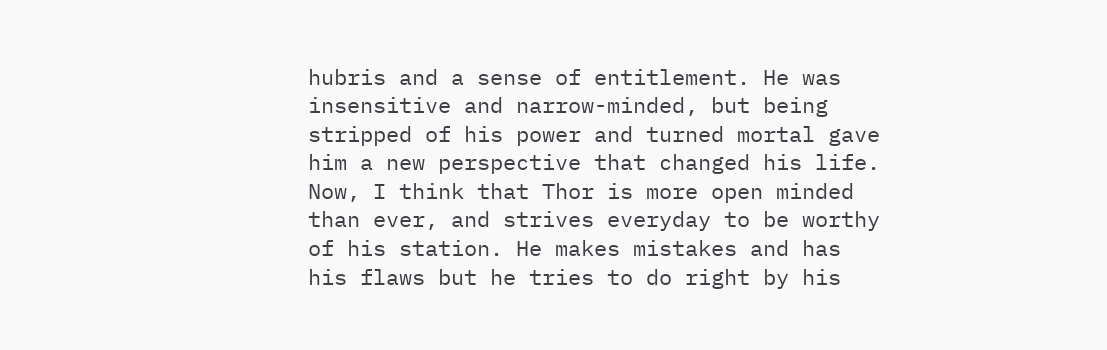hubris and a sense of entitlement. He was insensitive and narrow-minded, but being stripped of his power and turned mortal gave him a new perspective that changed his life.  Now, I think that Thor is more open minded than ever, and strives everyday to be worthy of his station. He makes mistakes and has his flaws but he tries to do right by his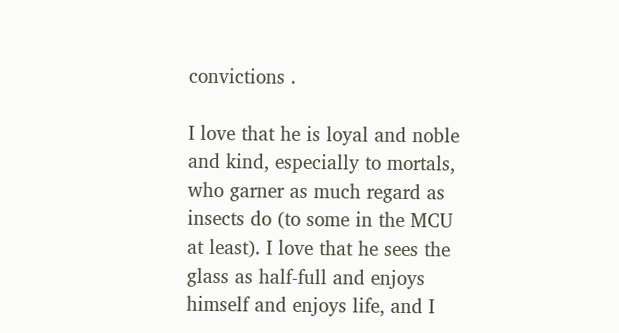convictions .

I love that he is loyal and noble and kind, especially to mortals, who garner as much regard as insects do (to some in the MCU at least). I love that he sees the glass as half-full and enjoys himself and enjoys life, and I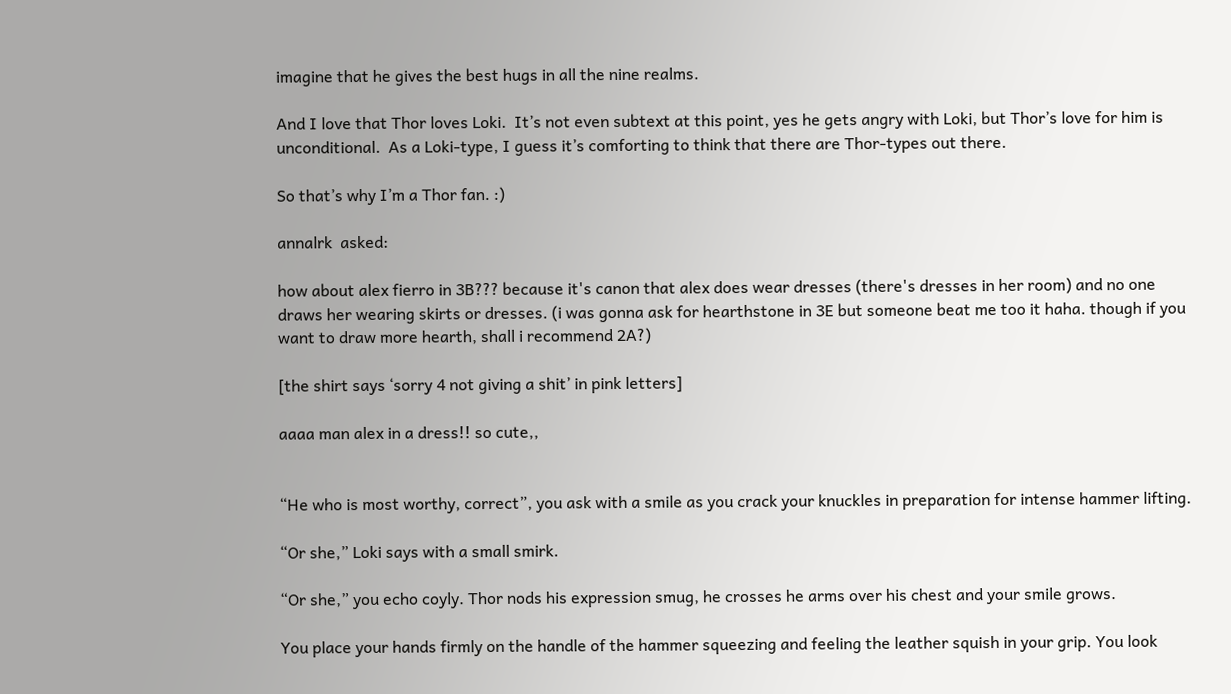imagine that he gives the best hugs in all the nine realms.

And I love that Thor loves Loki.  It’s not even subtext at this point, yes he gets angry with Loki, but Thor’s love for him is unconditional.  As a Loki-type, I guess it’s comforting to think that there are Thor-types out there.

So that’s why I’m a Thor fan. :)

annalrk  asked:

how about alex fierro in 3B??? because it's canon that alex does wear dresses (there's dresses in her room) and no one draws her wearing skirts or dresses. (i was gonna ask for hearthstone in 3E but someone beat me too it haha. though if you want to draw more hearth, shall i recommend 2A?)

[the shirt says ‘sorry 4 not giving a shit’ in pink letters]

aaaa man alex in a dress!! so cute,,


“He who is most worthy, correct”, you ask with a smile as you crack your knuckles in preparation for intense hammer lifting.

“Or she,” Loki says with a small smirk.

“Or she,” you echo coyly. Thor nods his expression smug, he crosses he arms over his chest and your smile grows.

You place your hands firmly on the handle of the hammer squeezing and feeling the leather squish in your grip. You look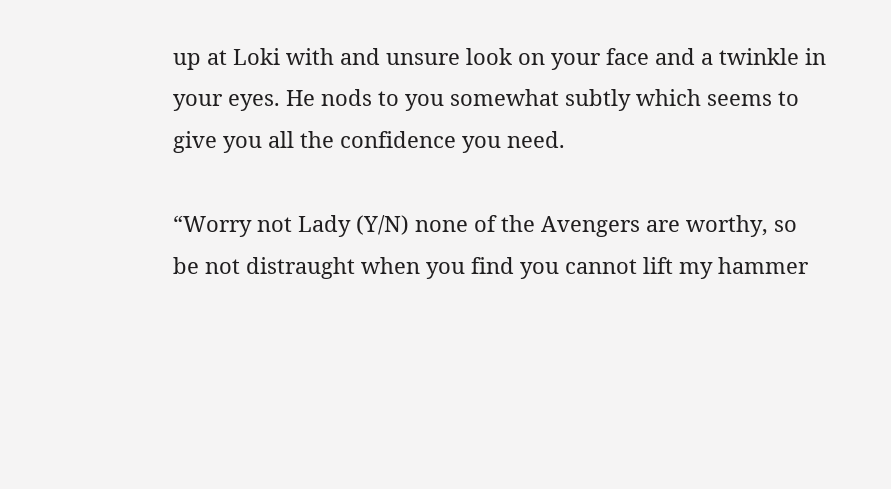up at Loki with and unsure look on your face and a twinkle in your eyes. He nods to you somewhat subtly which seems to give you all the confidence you need.

“Worry not Lady (Y/N) none of the Avengers are worthy, so be not distraught when you find you cannot lift my hammer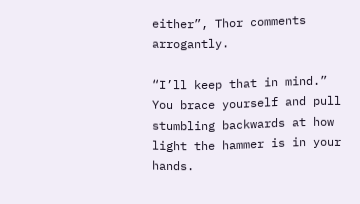either”, Thor comments arrogantly.

“I’ll keep that in mind.” You brace yourself and pull stumbling backwards at how light the hammer is in your hands.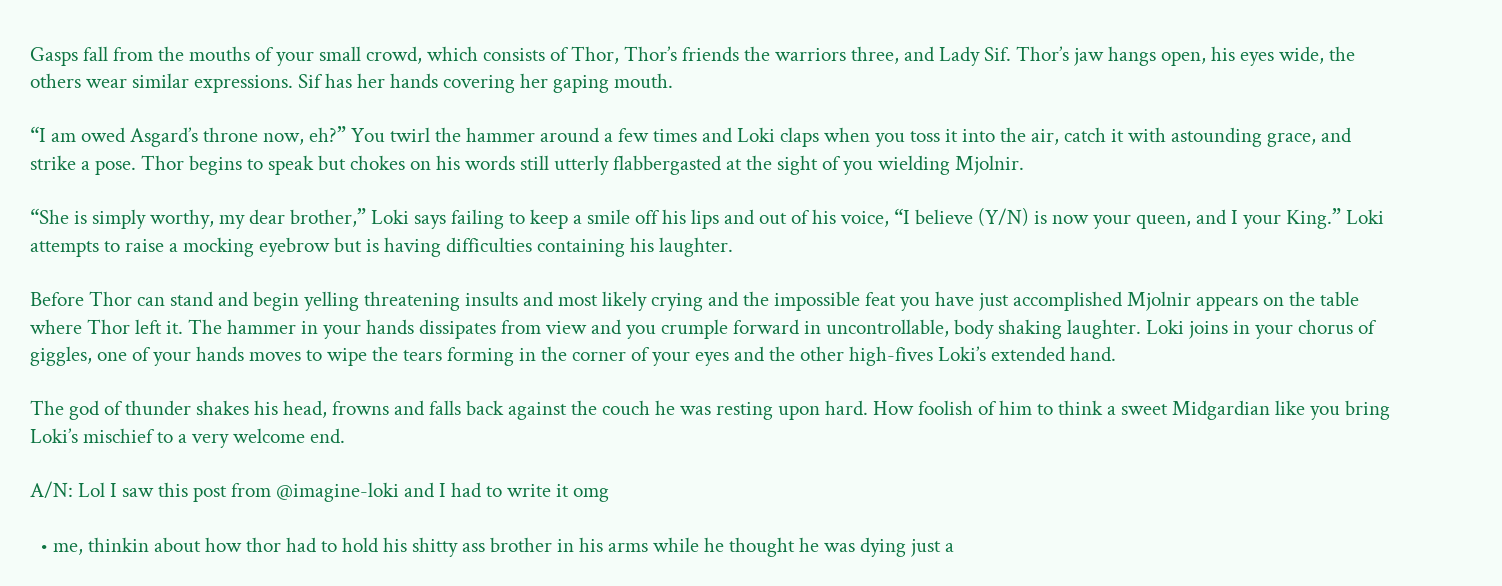Gasps fall from the mouths of your small crowd, which consists of Thor, Thor’s friends the warriors three, and Lady Sif. Thor’s jaw hangs open, his eyes wide, the others wear similar expressions. Sif has her hands covering her gaping mouth.

“I am owed Asgard’s throne now, eh?” You twirl the hammer around a few times and Loki claps when you toss it into the air, catch it with astounding grace, and strike a pose. Thor begins to speak but chokes on his words still utterly flabbergasted at the sight of you wielding Mjolnir.

“She is simply worthy, my dear brother,” Loki says failing to keep a smile off his lips and out of his voice, “I believe (Y/N) is now your queen, and I your King.” Loki attempts to raise a mocking eyebrow but is having difficulties containing his laughter.

Before Thor can stand and begin yelling threatening insults and most likely crying and the impossible feat you have just accomplished Mjolnir appears on the table where Thor left it. The hammer in your hands dissipates from view and you crumple forward in uncontrollable, body shaking laughter. Loki joins in your chorus of giggles, one of your hands moves to wipe the tears forming in the corner of your eyes and the other high-fives Loki’s extended hand.

The god of thunder shakes his head, frowns and falls back against the couch he was resting upon hard. How foolish of him to think a sweet Midgardian like you bring Loki’s mischief to a very welcome end.

A/N: Lol I saw this post from @imagine-loki and I had to write it omg

  • me, thinkin about how thor had to hold his shitty ass brother in his arms while he thought he was dying just a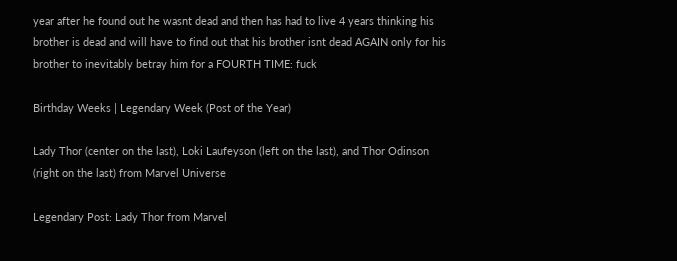year after he found out he wasnt dead and then has had to live 4 years thinking his brother is dead and will have to find out that his brother isnt dead AGAIN only for his brother to inevitably betray him for a FOURTH TIME: fuck

Birthday Weeks | Legendary Week (Post of the Year)

Lady Thor (center on the last), Loki Laufeyson (left on the last), and Thor Odinson (right on the last) from Marvel Universe

Legendary Post: Lady Thor from Marvel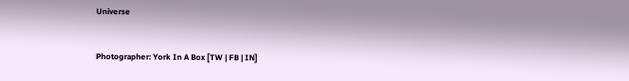Universe


Photographer: York In A Box [TW | FB | IN]